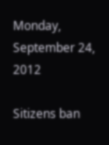Monday, September 24, 2012

Sitizens ban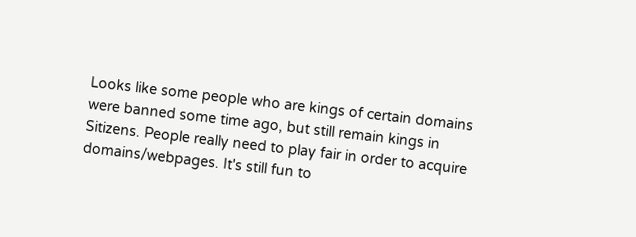Looks like some people who are kings of certain domains were banned some time ago, but still remain kings in Sitizens. People really need to play fair in order to acquire domains/webpages. It's still fun to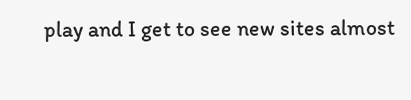play and I get to see new sites almost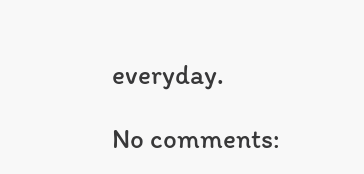everyday.

No comments: